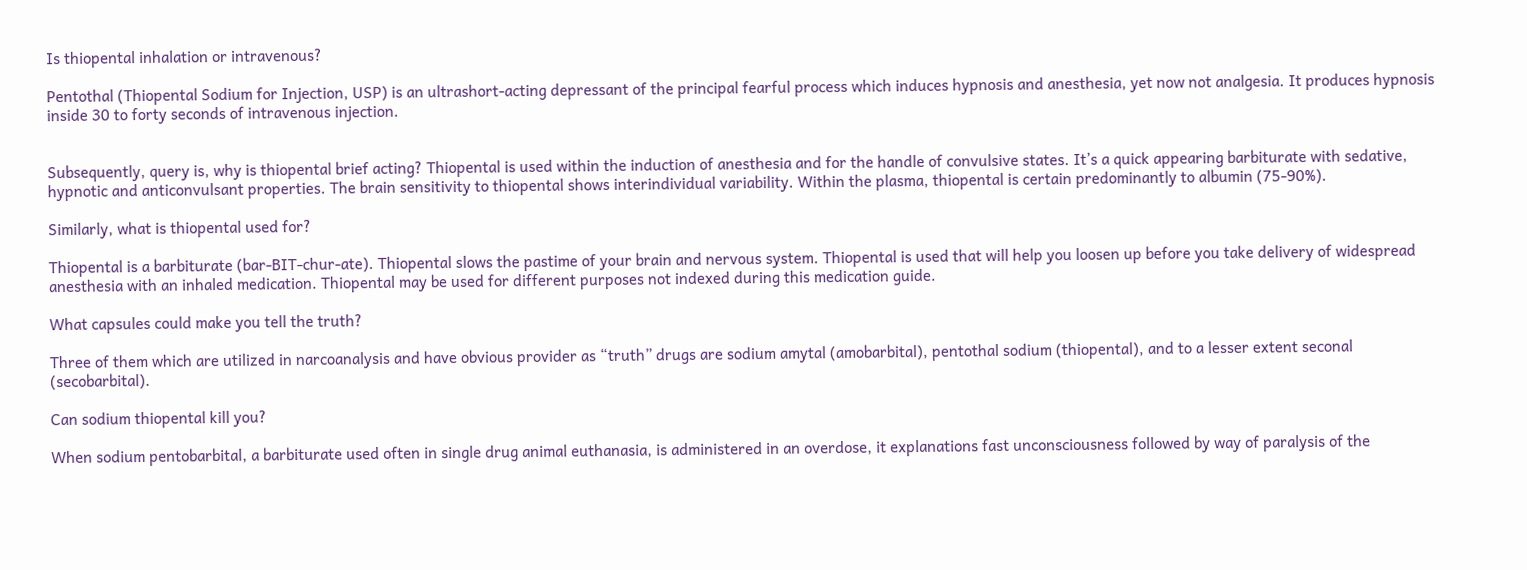Is thiopental inhalation or intravenous?

Pentothal (Thiopental Sodium for Injection, USP) is an ultrashort-acting depressant of the principal fearful process which induces hypnosis and anesthesia, yet now not analgesia. It produces hypnosis inside 30 to forty seconds of intravenous injection.


Subsequently, query is, why is thiopental brief acting? Thiopental is used within the induction of anesthesia and for the handle of convulsive states. It’s a quick appearing barbiturate with sedative, hypnotic and anticonvulsant properties. The brain sensitivity to thiopental shows interindividual variability. Within the plasma, thiopental is certain predominantly to albumin (75-90%).

Similarly, what is thiopental used for?

Thiopental is a barbiturate (bar-BIT-chur-ate). Thiopental slows the pastime of your brain and nervous system. Thiopental is used that will help you loosen up before you take delivery of widespread anesthesia with an inhaled medication. Thiopental may be used for different purposes not indexed during this medication guide.

What capsules could make you tell the truth?

Three of them which are utilized in narcoanalysis and have obvious provider as “truth” drugs are sodium amytal (amobarbital), pentothal sodium (thiopental), and to a lesser extent seconal (secobarbital).

Can sodium thiopental kill you?

When sodium pentobarbital, a barbiturate used often in single drug animal euthanasia, is administered in an overdose, it explanations fast unconsciousness followed by way of paralysis of the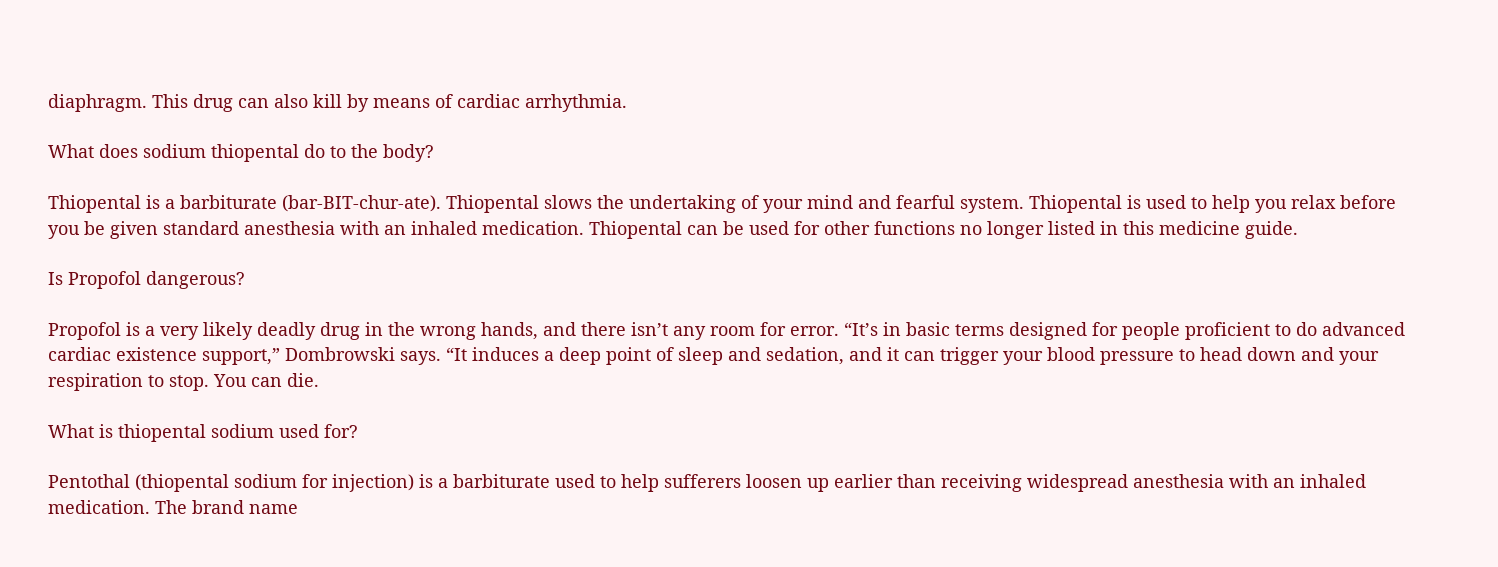diaphragm. This drug can also kill by means of cardiac arrhythmia.

What does sodium thiopental do to the body?

Thiopental is a barbiturate (bar-BIT-chur-ate). Thiopental slows the undertaking of your mind and fearful system. Thiopental is used to help you relax before you be given standard anesthesia with an inhaled medication. Thiopental can be used for other functions no longer listed in this medicine guide.

Is Propofol dangerous?

Propofol is a very likely deadly drug in the wrong hands, and there isn’t any room for error. “It’s in basic terms designed for people proficient to do advanced cardiac existence support,” Dombrowski says. “It induces a deep point of sleep and sedation, and it can trigger your blood pressure to head down and your respiration to stop. You can die.

What is thiopental sodium used for?

Pentothal (thiopental sodium for injection) is a barbiturate used to help sufferers loosen up earlier than receiving widespread anesthesia with an inhaled medication. The brand name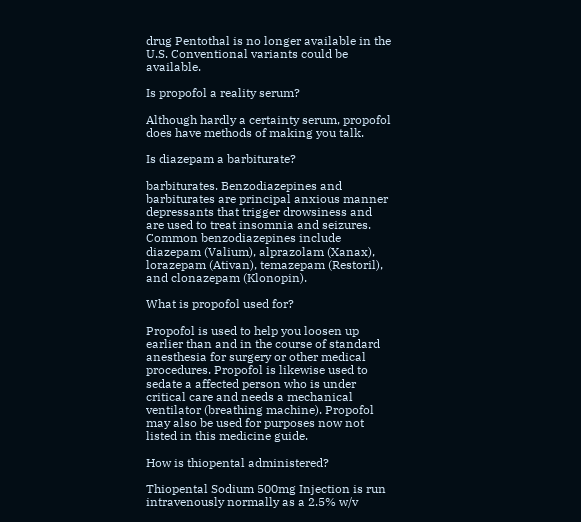drug Pentothal is no longer available in the U.S. Conventional variants could be available.

Is propofol a reality serum?

Although hardly a certainty serum, propofol does have methods of making you talk.

Is diazepam a barbiturate?

barbiturates. Benzodiazepines and barbiturates are principal anxious manner depressants that trigger drowsiness and are used to treat insomnia and seizures. Common benzodiazepines include diazepam (Valium), alprazolam (Xanax), lorazepam (Ativan), temazepam (Restoril), and clonazepam (Klonopin).

What is propofol used for?

Propofol is used to help you loosen up earlier than and in the course of standard anesthesia for surgery or other medical procedures. Propofol is likewise used to sedate a affected person who is under critical care and needs a mechanical ventilator (breathing machine). Propofol may also be used for purposes now not listed in this medicine guide.

How is thiopental administered?

Thiopental Sodium 500mg Injection is run intravenously normally as a 2.5% w/v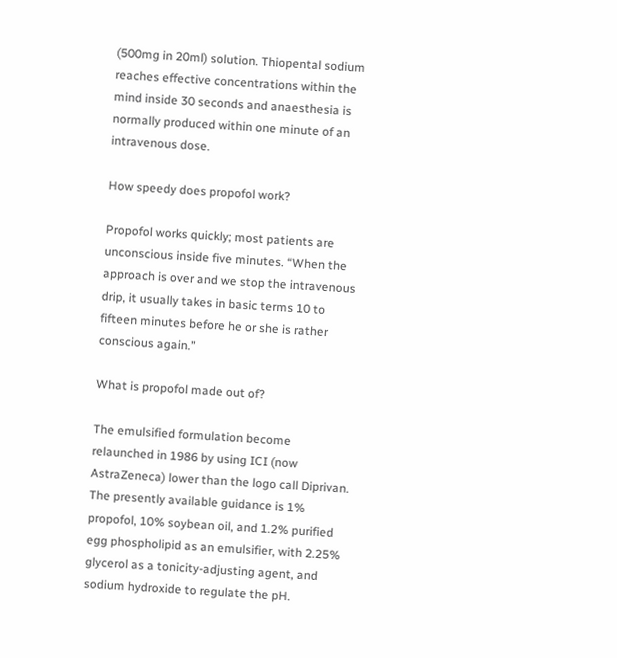(500mg in 20ml) solution. Thiopental sodium reaches effective concentrations within the mind inside 30 seconds and anaesthesia is normally produced within one minute of an intravenous dose.

How speedy does propofol work?

Propofol works quickly; most patients are unconscious inside five minutes. “When the approach is over and we stop the intravenous drip, it usually takes in basic terms 10 to fifteen minutes before he or she is rather conscious again.”

What is propofol made out of?

The emulsified formulation become relaunched in 1986 by using ICI (now AstraZeneca) lower than the logo call Diprivan. The presently available guidance is 1% propofol, 10% soybean oil, and 1.2% purified egg phospholipid as an emulsifier, with 2.25% glycerol as a tonicity-adjusting agent, and sodium hydroxide to regulate the pH.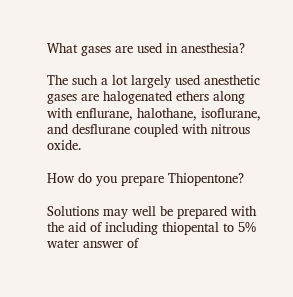What gases are used in anesthesia?

The such a lot largely used anesthetic gases are halogenated ethers along with enflurane, halothane, isoflurane, and desflurane coupled with nitrous oxide.

How do you prepare Thiopentone?

Solutions may well be prepared with the aid of including thiopental to 5% water answer of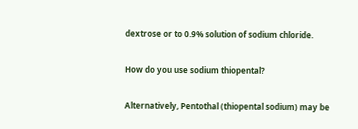dextrose or to 0.9% solution of sodium chloride.

How do you use sodium thiopental?

Alternatively, Pentothal (thiopental sodium) may be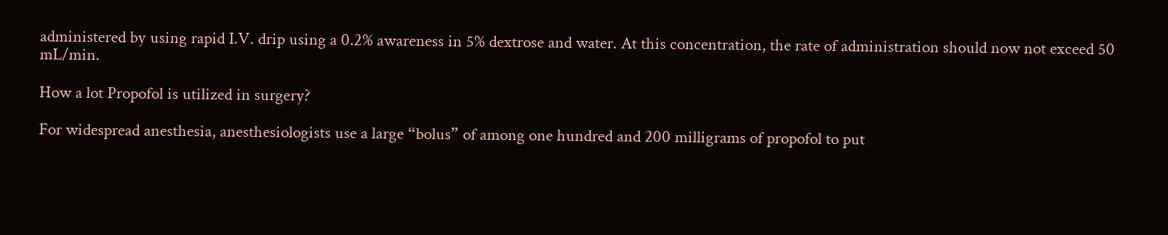administered by using rapid I.V. drip using a 0.2% awareness in 5% dextrose and water. At this concentration, the rate of administration should now not exceed 50 mL/min.

How a lot Propofol is utilized in surgery?

For widespread anesthesia, anesthesiologists use a large “bolus” of among one hundred and 200 milligrams of propofol to put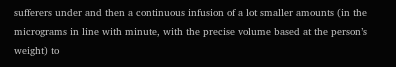sufferers under and then a continuous infusion of a lot smaller amounts (in the micrograms in line with minute, with the precise volume based at the person’s weight) to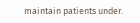maintain patients under.